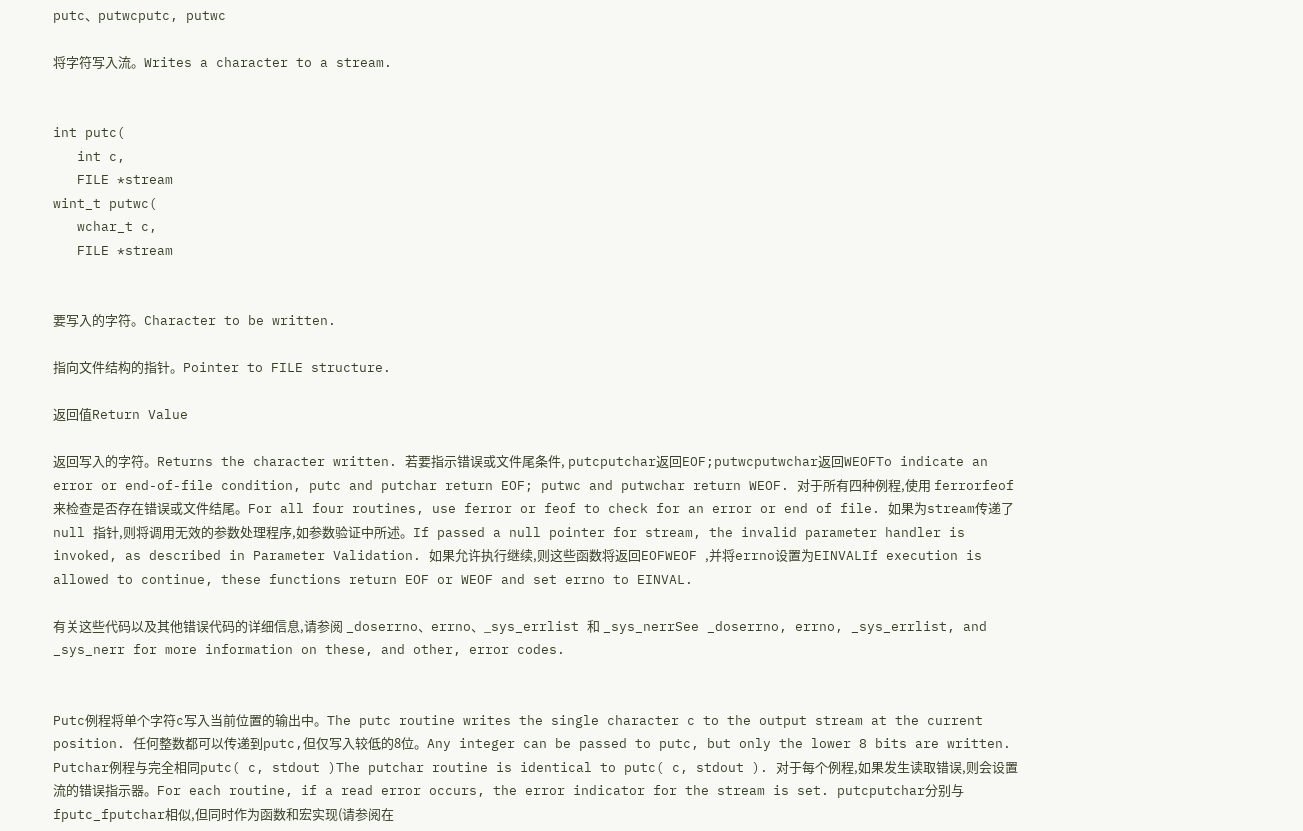putc、putwcputc, putwc

将字符写入流。Writes a character to a stream.


int putc(
   int c,
   FILE *stream
wint_t putwc(
   wchar_t c,
   FILE *stream


要写入的字符。Character to be written.

指向文件结构的指针。Pointer to FILE structure.

返回值Return Value

返回写入的字符。Returns the character written. 若要指示错误或文件尾条件, putcputchar返回EOF;putwcputwchar返回WEOFTo indicate an error or end-of-file condition, putc and putchar return EOF; putwc and putwchar return WEOF. 对于所有四种例程,使用 ferrorfeof 来检查是否存在错误或文件结尾。For all four routines, use ferror or feof to check for an error or end of file. 如果为stream传递了 null 指针,则将调用无效的参数处理程序,如参数验证中所述。If passed a null pointer for stream, the invalid parameter handler is invoked, as described in Parameter Validation. 如果允许执行继续,则这些函数将返回EOFWEOF ,并将errno设置为EINVALIf execution is allowed to continue, these functions return EOF or WEOF and set errno to EINVAL.

有关这些代码以及其他错误代码的详细信息,请参阅 _doserrno、errno、_sys_errlist 和 _sys_nerrSee _doserrno, errno, _sys_errlist, and _sys_nerr for more information on these, and other, error codes.


Putc例程将单个字符c写入当前位置的输出中。The putc routine writes the single character c to the output stream at the current position. 任何整数都可以传递到putc,但仅写入较低的8位。Any integer can be passed to putc, but only the lower 8 bits are written. Putchar例程与完全相同putc( c, stdout )The putchar routine is identical to putc( c, stdout ). 对于每个例程,如果发生读取错误,则会设置流的错误指示器。For each routine, if a read error occurs, the error indicator for the stream is set. putcputchar分别与fputc_fputchar相似,但同时作为函数和宏实现(请参阅在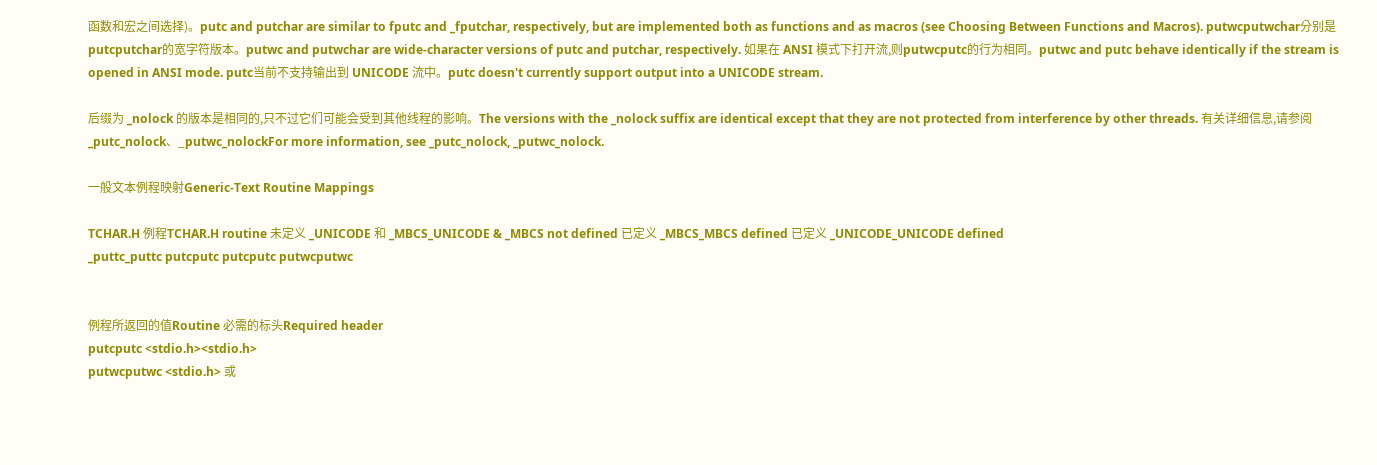函数和宏之间选择)。putc and putchar are similar to fputc and _fputchar, respectively, but are implemented both as functions and as macros (see Choosing Between Functions and Macros). putwcputwchar分别是putcputchar的宽字符版本。putwc and putwchar are wide-character versions of putc and putchar, respectively. 如果在 ANSI 模式下打开流,则putwcputc的行为相同。putwc and putc behave identically if the stream is opened in ANSI mode. putc当前不支持输出到 UNICODE 流中。putc doesn't currently support output into a UNICODE stream.

后缀为 _nolock 的版本是相同的,只不过它们可能会受到其他线程的影响。The versions with the _nolock suffix are identical except that they are not protected from interference by other threads. 有关详细信息,请参阅 _putc_nolock、_putwc_nolockFor more information, see _putc_nolock, _putwc_nolock.

一般文本例程映射Generic-Text Routine Mappings

TCHAR.H 例程TCHAR.H routine 未定义 _UNICODE 和 _MBCS_UNICODE & _MBCS not defined 已定义 _MBCS_MBCS defined 已定义 _UNICODE_UNICODE defined
_puttc_puttc putcputc putcputc putwcputwc


例程所返回的值Routine 必需的标头Required header
putcputc <stdio.h><stdio.h>
putwcputwc <stdio.h> 或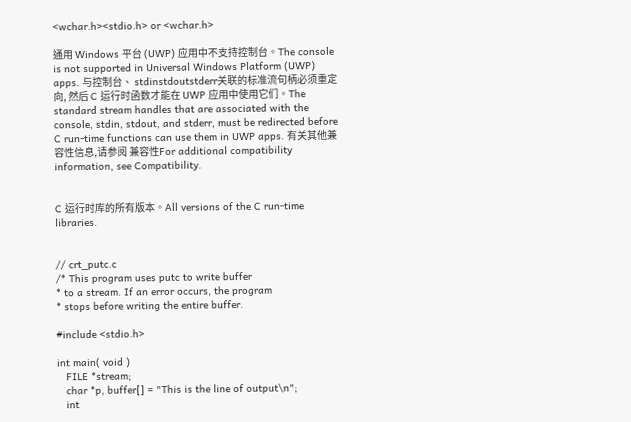<wchar.h><stdio.h> or <wchar.h>

通用 Windows 平台 (UWP) 应用中不支持控制台。The console is not supported in Universal Windows Platform (UWP) apps. 与控制台、 stdinstdoutstderr关联的标准流句柄必须重定向, 然后 C 运行时函数才能在 UWP 应用中使用它们。The standard stream handles that are associated with the console, stdin, stdout, and stderr, must be redirected before C run-time functions can use them in UWP apps. 有关其他兼容性信息,请参阅 兼容性For additional compatibility information, see Compatibility.


C 运行时库的所有版本。All versions of the C run-time libraries.


// crt_putc.c
/* This program uses putc to write buffer
* to a stream. If an error occurs, the program
* stops before writing the entire buffer.

#include <stdio.h>

int main( void )
   FILE *stream;
   char *p, buffer[] = "This is the line of output\n";
   int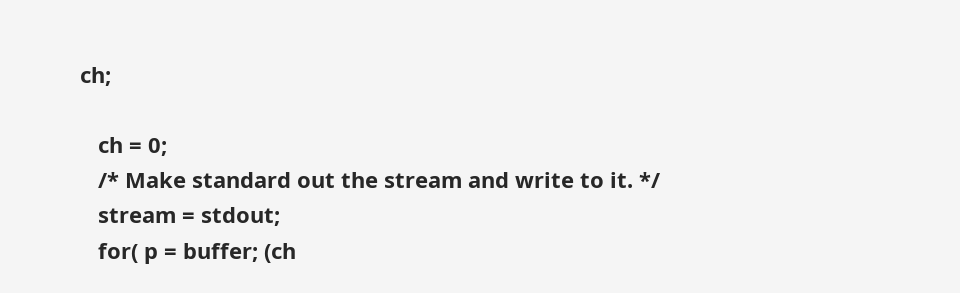ch;

   ch = 0;
   /* Make standard out the stream and write to it. */
   stream = stdout;
   for( p = buffer; (ch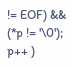!= EOF) && (*p != '\0'); p++ )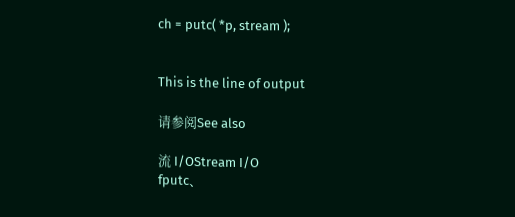ch = putc( *p, stream );


This is the line of output

请参阅See also

流 I/OStream I/O
fputc、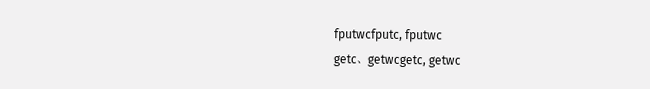fputwcfputc, fputwc
getc、getwcgetc, getwc